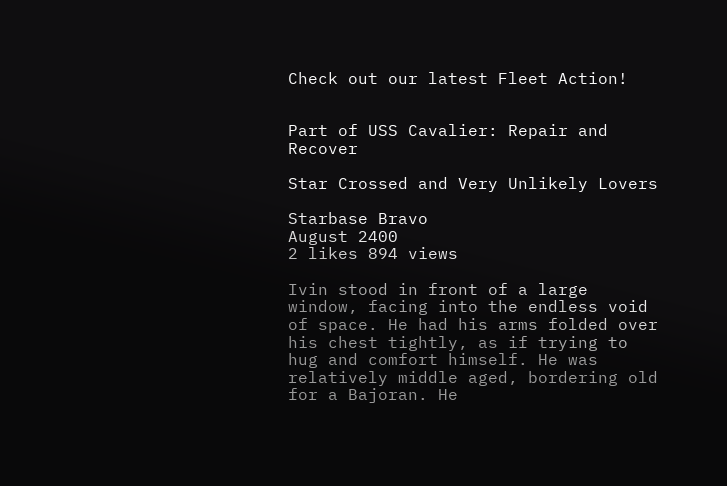Check out our latest Fleet Action!


Part of USS Cavalier: Repair and Recover

Star Crossed and Very Unlikely Lovers

Starbase Bravo
August 2400
2 likes 894 views

Ivin stood in front of a large window, facing into the endless void of space. He had his arms folded over his chest tightly, as if trying to hug and comfort himself. He was relatively middle aged, bordering old for a Bajoran. He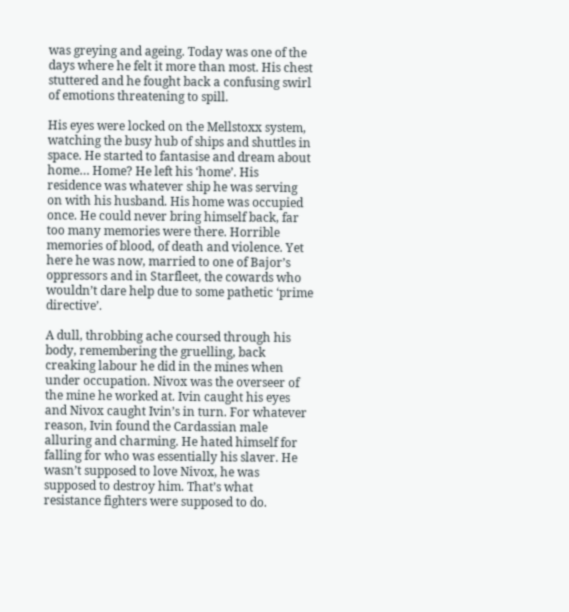was greying and ageing. Today was one of the days where he felt it more than most. His chest stuttered and he fought back a confusing swirl of emotions threatening to spill.

His eyes were locked on the Mellstoxx system, watching the busy hub of ships and shuttles in space. He started to fantasise and dream about home… Home? He left his ‘home’. His residence was whatever ship he was serving on with his husband. His home was occupied once. He could never bring himself back, far too many memories were there. Horrible memories of blood, of death and violence. Yet here he was now, married to one of Bajor’s oppressors and in Starfleet, the cowards who wouldn’t dare help due to some pathetic ‘prime directive’.

A dull, throbbing ache coursed through his body, remembering the gruelling, back creaking labour he did in the mines when under occupation. Nivox was the overseer of the mine he worked at. Ivin caught his eyes and Nivox caught Ivin’s in turn. For whatever reason, Ivin found the Cardassian male alluring and charming. He hated himself for falling for who was essentially his slaver. He wasn’t supposed to love Nivox, he was supposed to destroy him. That’s what resistance fighters were supposed to do.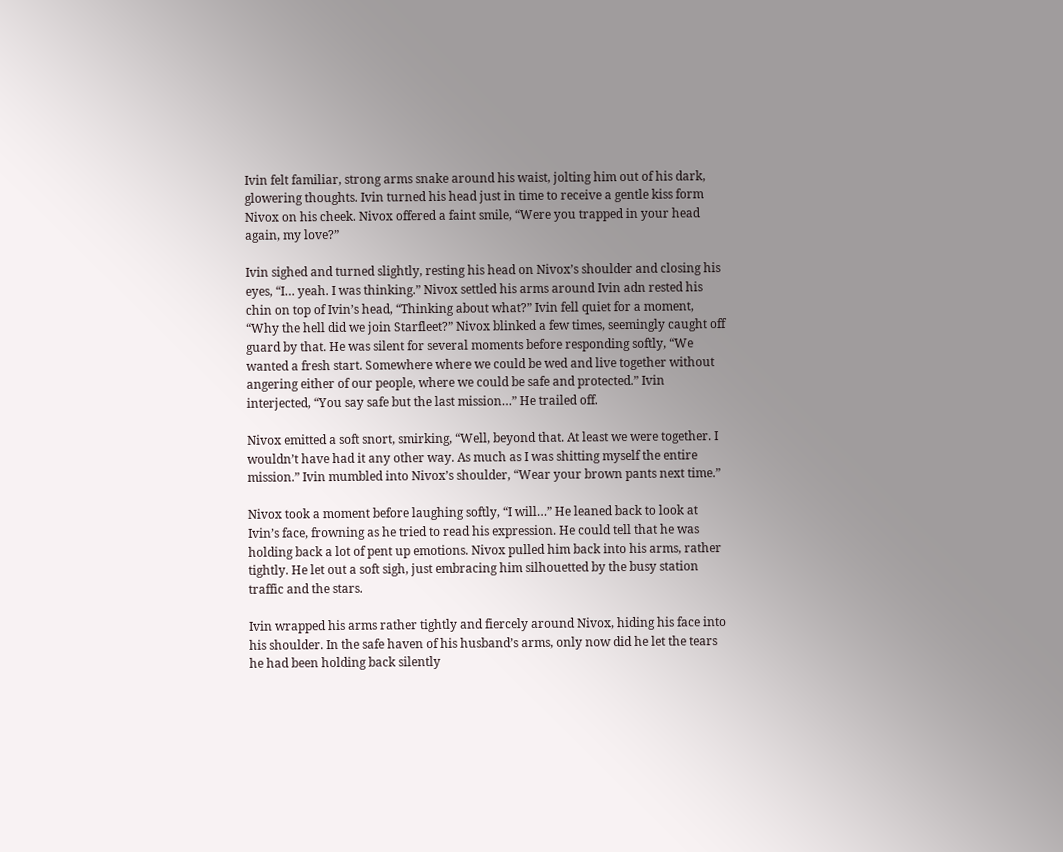Ivin felt familiar, strong arms snake around his waist, jolting him out of his dark, glowering thoughts. Ivin turned his head just in time to receive a gentle kiss form Nivox on his cheek. Nivox offered a faint smile, “Were you trapped in your head again, my love?”

Ivin sighed and turned slightly, resting his head on Nivox’s shoulder and closing his eyes, “I… yeah. I was thinking.” Nivox settled his arms around Ivin adn rested his chin on top of Ivin’s head, “Thinking about what?” Ivin fell quiet for a moment, “Why the hell did we join Starfleet?” Nivox blinked a few times, seemingly caught off guard by that. He was silent for several moments before responding softly, “We wanted a fresh start. Somewhere where we could be wed and live together without angering either of our people, where we could be safe and protected.” Ivin interjected, “You say safe but the last mission…” He trailed off.

Nivox emitted a soft snort, smirking, “Well, beyond that. At least we were together. I wouldn’t have had it any other way. As much as I was shitting myself the entire mission.” Ivin mumbled into Nivox’s shoulder, “Wear your brown pants next time.”

Nivox took a moment before laughing softly, “I will…” He leaned back to look at Ivin’s face, frowning as he tried to read his expression. He could tell that he was holding back a lot of pent up emotions. Nivox pulled him back into his arms, rather tightly. He let out a soft sigh, just embracing him silhouetted by the busy station traffic and the stars.

Ivin wrapped his arms rather tightly and fiercely around Nivox, hiding his face into his shoulder. In the safe haven of his husband’s arms, only now did he let the tears he had been holding back silently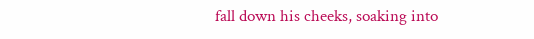fall down his cheeks, soaking into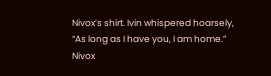Nivox’s shirt. Ivin whispered hoarsely, “As long as I have you, I am home.” Nivox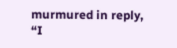murmured in reply, “I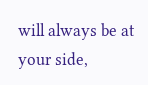will always be at your side,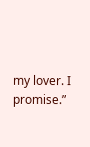my lover. I promise.”